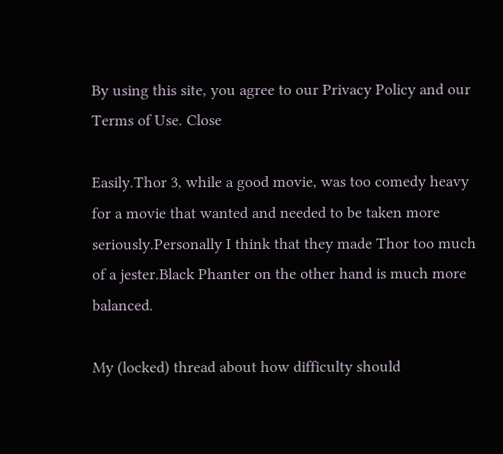By using this site, you agree to our Privacy Policy and our Terms of Use. Close

Easily.Thor 3, while a good movie, was too comedy heavy for a movie that wanted and needed to be taken more seriously.Personally I think that they made Thor too much of a jester.Black Phanter on the other hand is much more balanced.

My (locked) thread about how difficulty should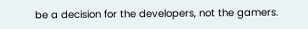be a decision for the developers, not the gamers.